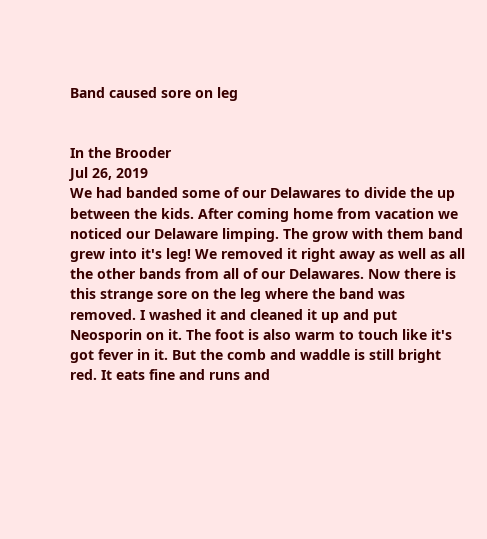Band caused sore on leg


In the Brooder
Jul 26, 2019
We had banded some of our Delawares to divide the up between the kids. After coming home from vacation we noticed our Delaware limping. The grow with them band grew into it's leg! We removed it right away as well as all the other bands from all of our Delawares. Now there is this strange sore on the leg where the band was removed. I washed it and cleaned it up and put Neosporin on it. The foot is also warm to touch like it's got fever in it. But the comb and waddle is still bright red. It eats fine and runs and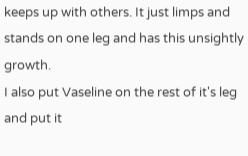keeps up with others. It just limps and stands on one leg and has this unsightly growth.
I also put Vaseline on the rest of it's leg and put it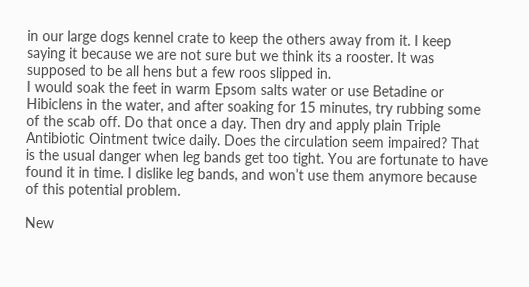in our large dogs kennel crate to keep the others away from it. I keep saying it because we are not sure but we think its a rooster. It was supposed to be all hens but a few roos slipped in.
I would soak the feet in warm Epsom salts water or use Betadine or Hibiclens in the water, and after soaking for 15 minutes, try rubbing some of the scab off. Do that once a day. Then dry and apply plain Triple Antibiotic Ointment twice daily. Does the circulation seem impaired? That is the usual danger when leg bands get too tight. You are fortunate to have found it in time. I dislike leg bands, and won’t use them anymore because of this potential problem.

New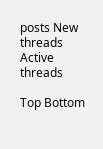posts New threads Active threads

Top Bottom